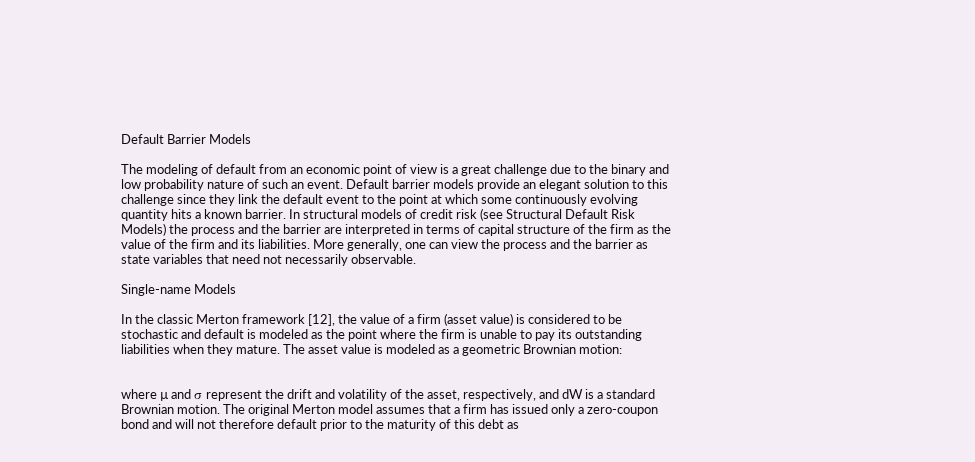Default Barrier Models

The modeling of default from an economic point of view is a great challenge due to the binary and low probability nature of such an event. Default barrier models provide an elegant solution to this challenge since they link the default event to the point at which some continuously evolving quantity hits a known barrier. In structural models of credit risk (see Structural Default Risk Models) the process and the barrier are interpreted in terms of capital structure of the firm as the value of the firm and its liabilities. More generally, one can view the process and the barrier as state variables that need not necessarily observable.

Single-name Models

In the classic Merton framework [12], the value of a firm (asset value) is considered to be stochastic and default is modeled as the point where the firm is unable to pay its outstanding liabilities when they mature. The asset value is modeled as a geometric Brownian motion:


where µ and σ represent the drift and volatility of the asset, respectively, and dW is a standard Brownian motion. The original Merton model assumes that a firm has issued only a zero-coupon bond and will not therefore default prior to the maturity of this debt as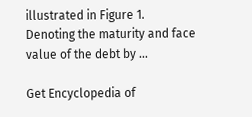illustrated in Figure 1. Denoting the maturity and face value of the debt by ...

Get Encyclopedia of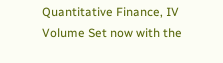Quantitative Finance, IV Volume Set now with the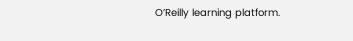O’Reilly learning platform.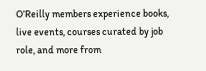O’Reilly members experience books, live events, courses curated by job role, and more from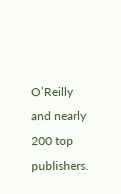O’Reilly and nearly 200 top publishers.